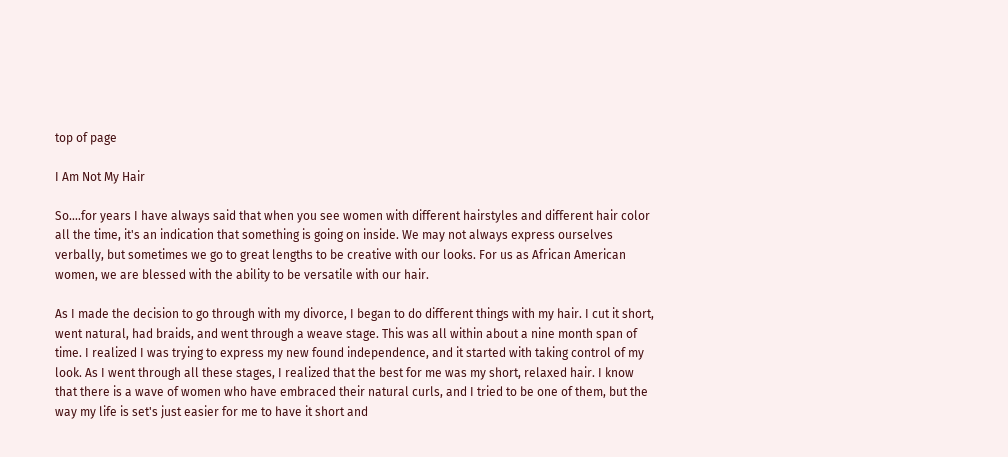top of page

I Am Not My Hair

So....for years I have always said that when you see women with different hairstyles and different hair color all the time, it's an indication that something is going on inside. We may not always express ourselves verbally, but sometimes we go to great lengths to be creative with our looks. For us as African American women, we are blessed with the ability to be versatile with our hair.

As I made the decision to go through with my divorce, I began to do different things with my hair. I cut it short, went natural, had braids, and went through a weave stage. This was all within about a nine month span of time. I realized I was trying to express my new found independence, and it started with taking control of my look. As I went through all these stages, I realized that the best for me was my short, relaxed hair. I know that there is a wave of women who have embraced their natural curls, and I tried to be one of them, but the way my life is set's just easier for me to have it short and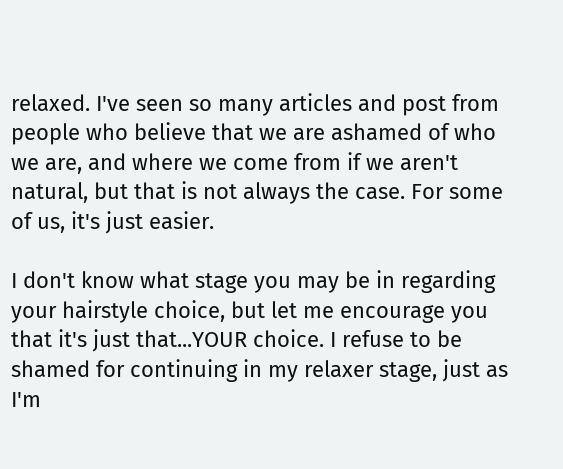relaxed. I've seen so many articles and post from people who believe that we are ashamed of who we are, and where we come from if we aren't natural, but that is not always the case. For some of us, it's just easier.

I don't know what stage you may be in regarding your hairstyle choice, but let me encourage you that it's just that...YOUR choice. I refuse to be shamed for continuing in my relaxer stage, just as I'm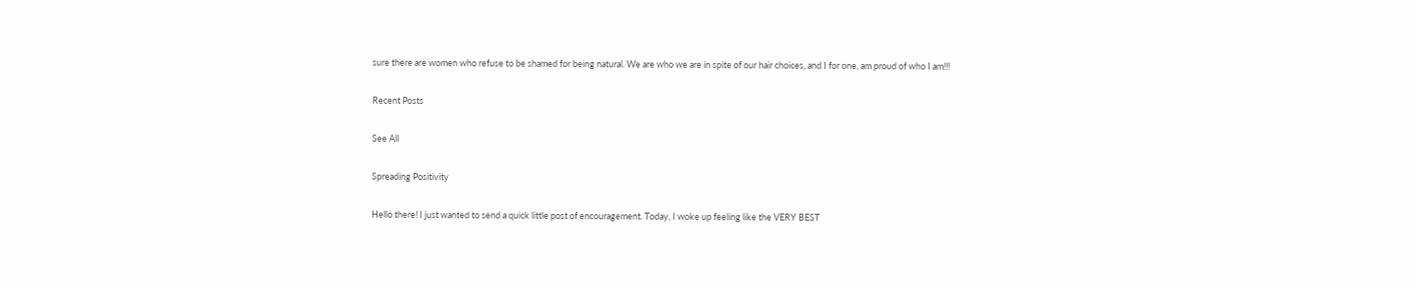sure there are women who refuse to be shamed for being natural. We are who we are in spite of our hair choices, and I for one, am proud of who I am!!!

Recent Posts

See All

Spreading Positivity

Hello there! I just wanted to send a quick little post of encouragement. Today, I woke up feeling like the VERY BEST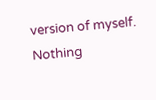version of myself. Nothing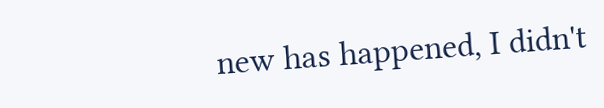new has happened, I didn't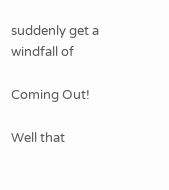suddenly get a windfall of

Coming Out!

Well that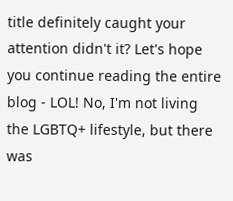title definitely caught your attention didn't it? Let's hope you continue reading the entire blog - LOL! No, I'm not living the LGBTQ+ lifestyle, but there was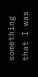something that I was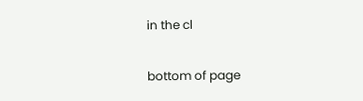in the cl

bottom of page